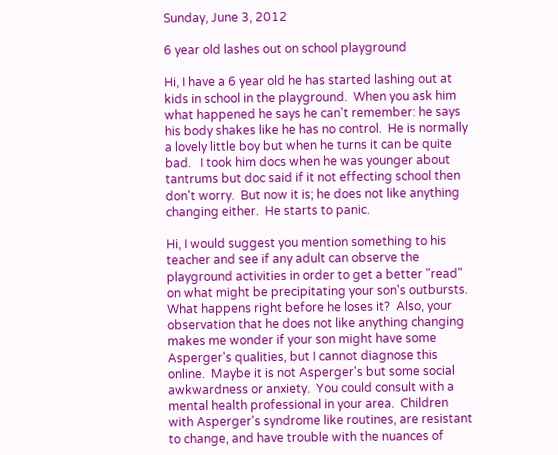Sunday, June 3, 2012

6 year old lashes out on school playground

Hi, I have a 6 year old he has started lashing out at kids in school in the playground.  When you ask him what happened he says he can't remember: he says his body shakes like he has no control.  He is normally a lovely little boy but when he turns it can be quite bad.   I took him docs when he was younger about tantrums but doc said if it not effecting school then don't worry.  But now it is; he does not like anything changing either.  He starts to panic.

Hi, I would suggest you mention something to his teacher and see if any adult can observe the playground activities in order to get a better "read" on what might be precipitating your son's outbursts. What happens right before he loses it?  Also, your observation that he does not like anything changing makes me wonder if your son might have some Asperger's qualities, but I cannot diagnose this online.  Maybe it is not Asperger's but some social awkwardness or anxiety.  You could consult with a mental health professional in your area.  Children with Asperger's syndrome like routines, are resistant to change, and have trouble with the nuances of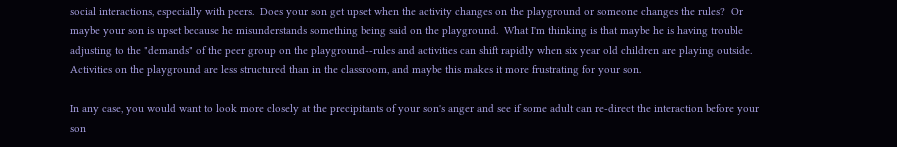social interactions, especially with peers.  Does your son get upset when the activity changes on the playground or someone changes the rules?  Or maybe your son is upset because he misunderstands something being said on the playground.  What I'm thinking is that maybe he is having trouble adjusting to the "demands" of the peer group on the playground--rules and activities can shift rapidly when six year old children are playing outside.   Activities on the playground are less structured than in the classroom, and maybe this makes it more frustrating for your son.

In any case, you would want to look more closely at the precipitants of your son's anger and see if some adult can re-direct the interaction before your son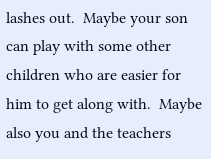lashes out.  Maybe your son can play with some other children who are easier for him to get along with.  Maybe also you and the teachers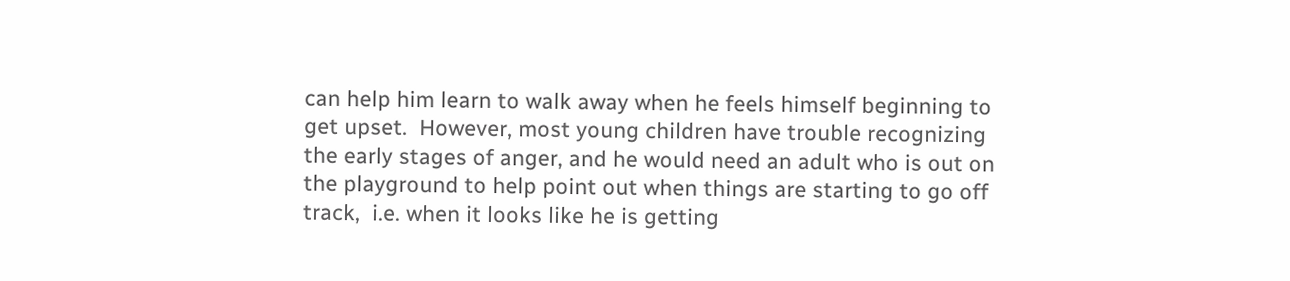can help him learn to walk away when he feels himself beginning to get upset.  However, most young children have trouble recognizing the early stages of anger, and he would need an adult who is out on the playground to help point out when things are starting to go off track,  i.e. when it looks like he is getting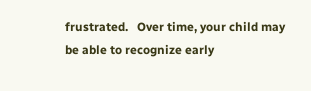frustrated.   Over time, your child may be able to recognize early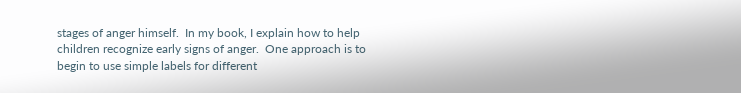stages of anger himself.  In my book, I explain how to help children recognize early signs of anger.  One approach is to begin to use simple labels for different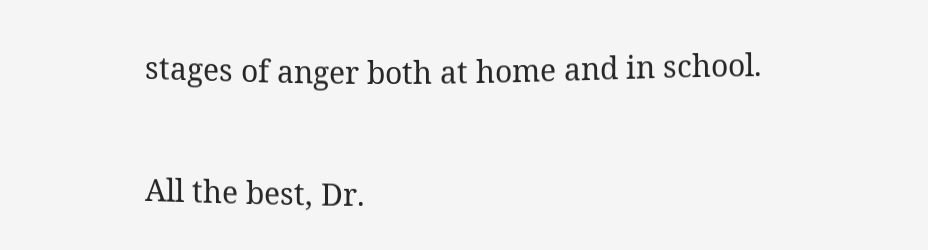stages of anger both at home and in school.

All the best, Dr.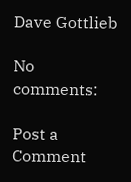Dave Gottlieb

No comments:

Post a Comment